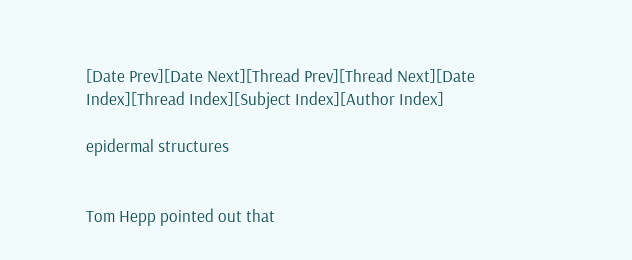[Date Prev][Date Next][Thread Prev][Thread Next][Date Index][Thread Index][Subject Index][Author Index]

epidermal structures


Tom Hepp pointed out that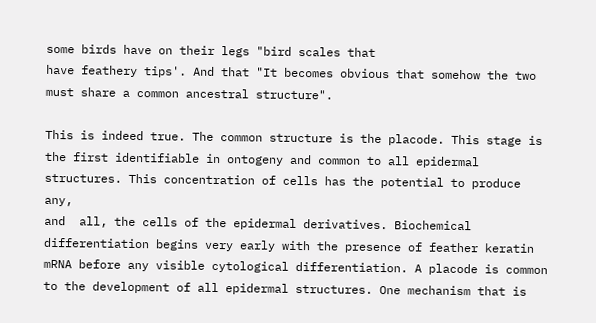some birds have on their legs "bird scales that
have feathery tips'. And that "It becomes obvious that somehow the two
must share a common ancestral structure".

This is indeed true. The common structure is the placode. This stage is
the first identifiable in ontogeny and common to all epidermal
structures. This concentration of cells has the potential to produce any,
and  all, the cells of the epidermal derivatives. Biochemical
differentiation begins very early with the presence of feather keratin
mRNA before any visible cytological differentiation. A placode is common
to the development of all epidermal structures. One mechanism that is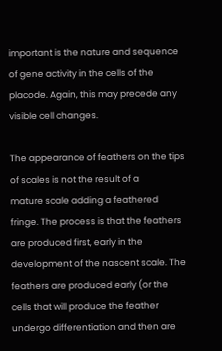important is the nature and sequence of gene activity in the cells of the
placode. Again, this may precede any visible cell changes.

The appearance of feathers on the tips of scales is not the result of a
mature scale adding a feathered fringe. The process is that the feathers
are produced first, early in the development of the nascent scale. The
feathers are produced early (or the cells that will produce the feather
undergo differentiation and then are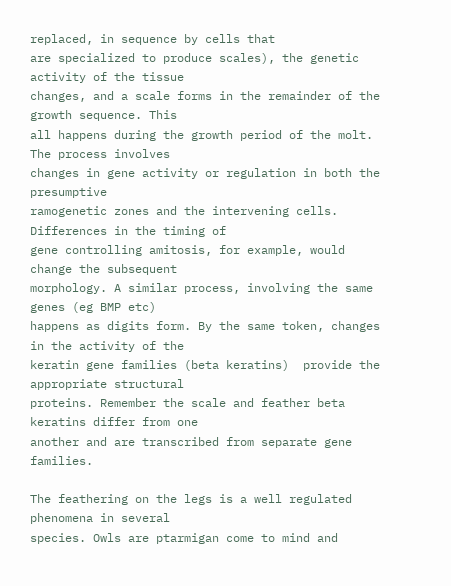replaced, in sequence by cells that
are specialized to produce scales), the genetic activity of the tissue
changes, and a scale forms in the remainder of the growth sequence. This
all happens during the growth period of the molt. The process involves
changes in gene activity or regulation in both the presumptive
ramogenetic zones and the intervening cells. Differences in the timing of
gene controlling amitosis, for example, would change the subsequent
morphology. A similar process, involving the same genes (eg BMP etc)
happens as digits form. By the same token, changes in the activity of the
keratin gene families (beta keratins)  provide the appropriate structural
proteins. Remember the scale and feather beta keratins differ from one
another and are transcribed from separate gene families.

The feathering on the legs is a well regulated phenomena in several
species. Owls are ptarmigan come to mind and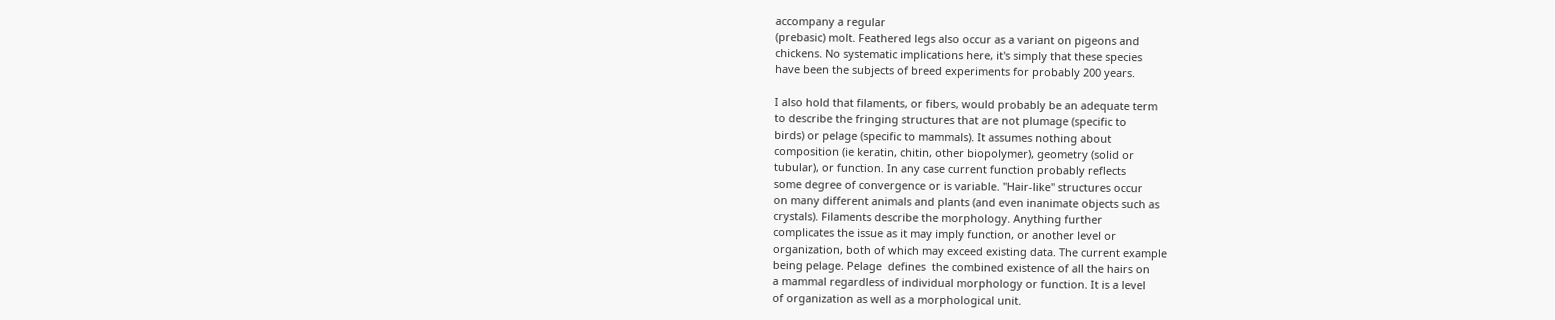accompany a regular
(prebasic) molt. Feathered legs also occur as a variant on pigeons and
chickens. No systematic implications here, it's simply that these species
have been the subjects of breed experiments for probably 200 years.

I also hold that filaments, or fibers, would probably be an adequate term
to describe the fringing structures that are not plumage (specific to
birds) or pelage (specific to mammals). It assumes nothing about
composition (ie keratin, chitin, other biopolymer), geometry (solid or
tubular), or function. In any case current function probably reflects
some degree of convergence or is variable. "Hair-like" structures occur
on many different animals and plants (and even inanimate objects such as
crystals). Filaments describe the morphology. Anything further
complicates the issue as it may imply function, or another level or
organization, both of which may exceed existing data. The current example
being pelage. Pelage  defines  the combined existence of all the hairs on
a mammal regardless of individual morphology or function. It is a level
of organization as well as a morphological unit.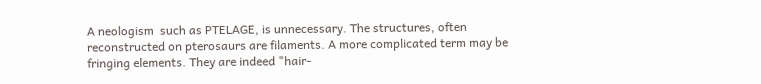A neologism  such as PTELAGE, is unnecessary. The structures, often
reconstructed on pterosaurs are filaments. A more complicated term may be
fringing elements. They are indeed "hair-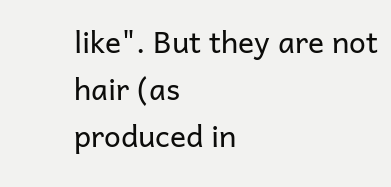like". But they are not hair (as
produced in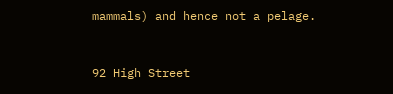mammals) and hence not a pelage.


92 High Street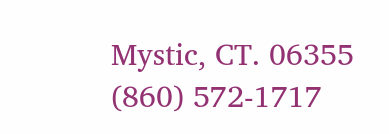Mystic, CT. 06355
(860) 572-1717